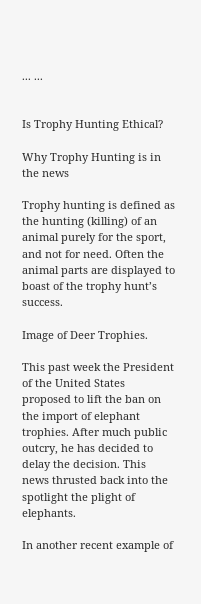... ...


Is Trophy Hunting Ethical?

Why Trophy Hunting is in the news

Trophy hunting is defined as the hunting (killing) of an animal purely for the sport, and not for need. Often the animal parts are displayed to boast of the trophy hunt’s success.

Image of Deer Trophies.

This past week the President of the United States proposed to lift the ban on the import of elephant trophies. After much public outcry, he has decided to delay the decision. This news thrusted back into the spotlight the plight of elephants.

In another recent example of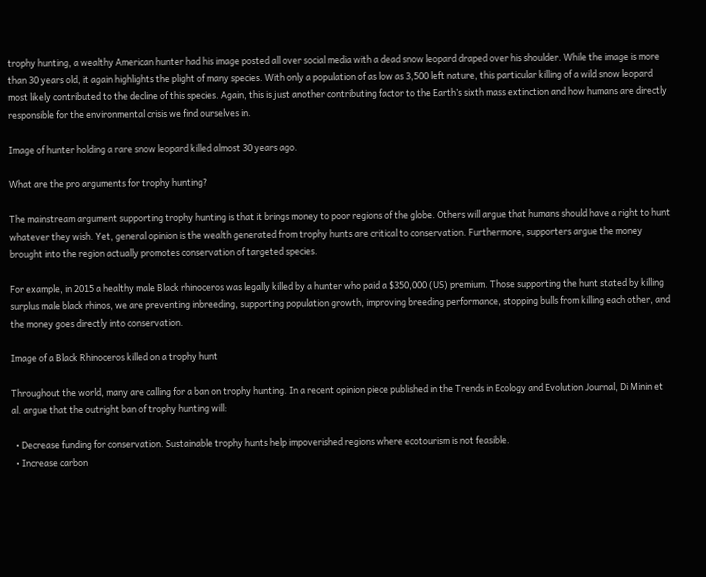trophy hunting, a wealthy American hunter had his image posted all over social media with a dead snow leopard draped over his shoulder. While the image is more than 30 years old, it again highlights the plight of many species. With only a population of as low as 3,500 left nature, this particular killing of a wild snow leopard most likely contributed to the decline of this species. Again, this is just another contributing factor to the Earth’s sixth mass extinction and how humans are directly responsible for the environmental crisis we find ourselves in.

Image of hunter holding a rare snow leopard killed almost 30 years ago.

What are the pro arguments for trophy hunting?

The mainstream argument supporting trophy hunting is that it brings money to poor regions of the globe. Others will argue that humans should have a right to hunt whatever they wish. Yet, general opinion is the wealth generated from trophy hunts are critical to conservation. Furthermore, supporters argue the money brought into the region actually promotes conservation of targeted species.

For example, in 2015 a healthy male Black rhinoceros was legally killed by a hunter who paid a $350,000 (US) premium. Those supporting the hunt stated by killing surplus male black rhinos, we are preventing inbreeding, supporting population growth, improving breeding performance, stopping bulls from killing each other, and the money goes directly into conservation.

Image of a Black Rhinoceros killed on a trophy hunt

Throughout the world, many are calling for a ban on trophy hunting. In a recent opinion piece published in the Trends in Ecology and Evolution Journal, Di Minin et al. argue that the outright ban of trophy hunting will:

  • Decrease funding for conservation. Sustainable trophy hunts help impoverished regions where ecotourism is not feasible.
  • Increase carbon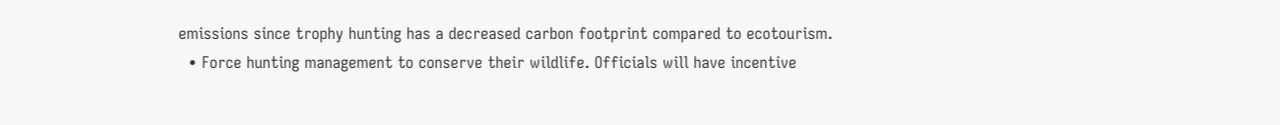emissions since trophy hunting has a decreased carbon footprint compared to ecotourism.
  • Force hunting management to conserve their wildlife. Officials will have incentive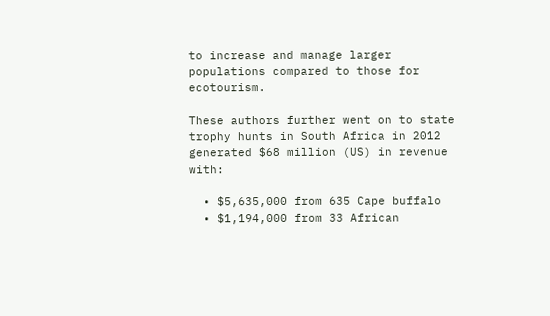to increase and manage larger populations compared to those for ecotourism.

These authors further went on to state trophy hunts in South Africa in 2012 generated $68 million (US) in revenue with:

  • $5,635,000 from 635 Cape buffalo
  • $1,194,000 from 33 African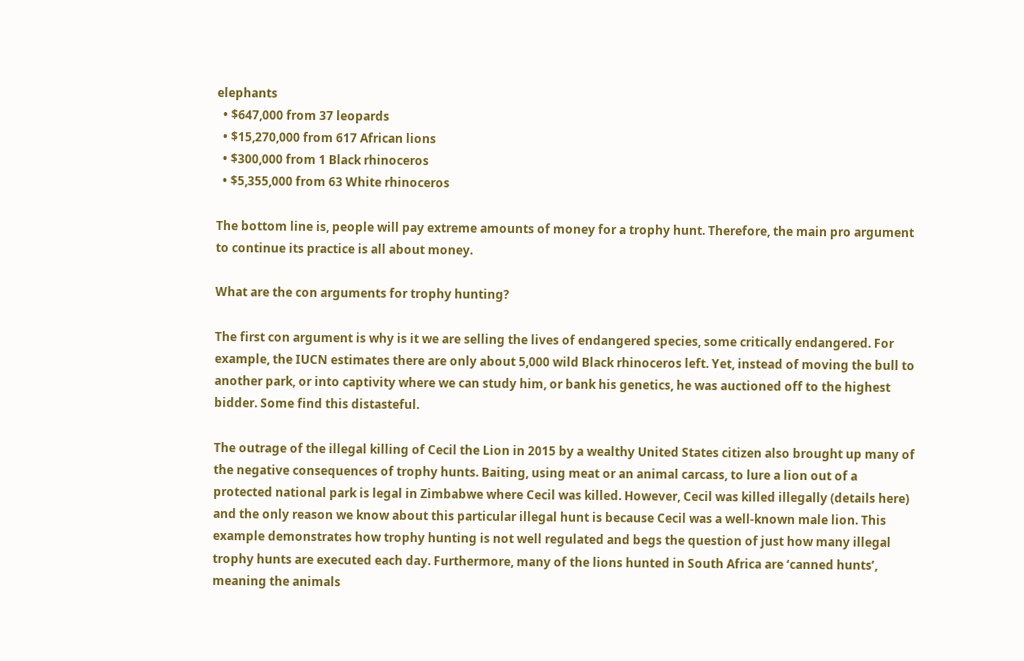elephants
  • $647,000 from 37 leopards
  • $15,270,000 from 617 African lions
  • $300,000 from 1 Black rhinoceros
  • $5,355,000 from 63 White rhinoceros

The bottom line is, people will pay extreme amounts of money for a trophy hunt. Therefore, the main pro argument to continue its practice is all about money.

What are the con arguments for trophy hunting?

The first con argument is why is it we are selling the lives of endangered species, some critically endangered. For example, the IUCN estimates there are only about 5,000 wild Black rhinoceros left. Yet, instead of moving the bull to another park, or into captivity where we can study him, or bank his genetics, he was auctioned off to the highest bidder. Some find this distasteful.

The outrage of the illegal killing of Cecil the Lion in 2015 by a wealthy United States citizen also brought up many of the negative consequences of trophy hunts. Baiting, using meat or an animal carcass, to lure a lion out of a protected national park is legal in Zimbabwe where Cecil was killed. However, Cecil was killed illegally (details here) and the only reason we know about this particular illegal hunt is because Cecil was a well-known male lion. This example demonstrates how trophy hunting is not well regulated and begs the question of just how many illegal trophy hunts are executed each day. Furthermore, many of the lions hunted in South Africa are ‘canned hunts’, meaning the animals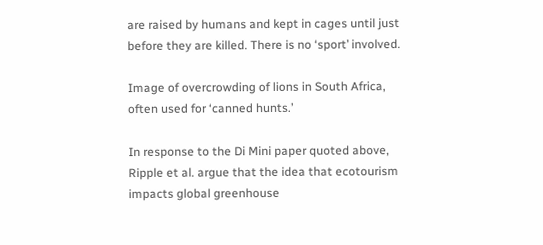are raised by humans and kept in cages until just before they are killed. There is no ‘sport’ involved.

Image of overcrowding of lions in South Africa, often used for ‘canned hunts.’

In response to the Di Mini paper quoted above, Ripple et al. argue that the idea that ecotourism impacts global greenhouse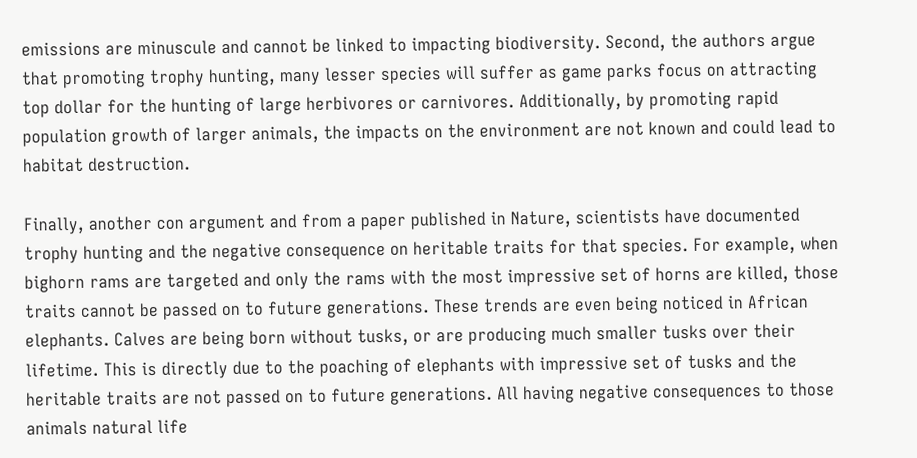emissions are minuscule and cannot be linked to impacting biodiversity. Second, the authors argue that promoting trophy hunting, many lesser species will suffer as game parks focus on attracting top dollar for the hunting of large herbivores or carnivores. Additionally, by promoting rapid population growth of larger animals, the impacts on the environment are not known and could lead to habitat destruction.

Finally, another con argument and from a paper published in Nature, scientists have documented trophy hunting and the negative consequence on heritable traits for that species. For example, when bighorn rams are targeted and only the rams with the most impressive set of horns are killed, those traits cannot be passed on to future generations. These trends are even being noticed in African elephants. Calves are being born without tusks, or are producing much smaller tusks over their lifetime. This is directly due to the poaching of elephants with impressive set of tusks and the heritable traits are not passed on to future generations. All having negative consequences to those animals natural life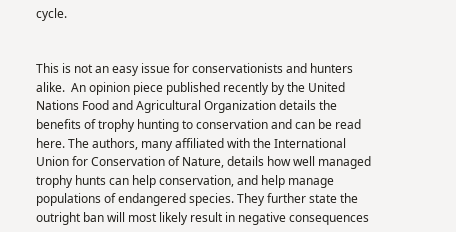cycle.


This is not an easy issue for conservationists and hunters alike.  An opinion piece published recently by the United Nations Food and Agricultural Organization details the benefits of trophy hunting to conservation and can be read here. The authors, many affiliated with the International Union for Conservation of Nature, details how well managed trophy hunts can help conservation, and help manage populations of endangered species. They further state the outright ban will most likely result in negative consequences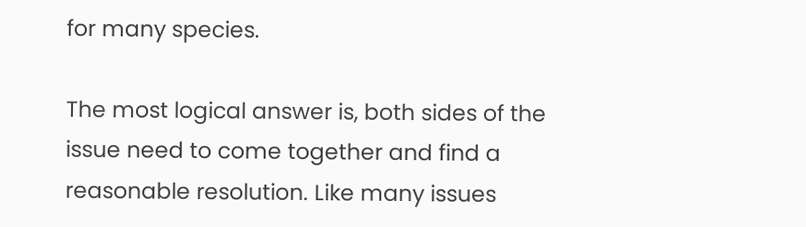for many species.

The most logical answer is, both sides of the issue need to come together and find a reasonable resolution. Like many issues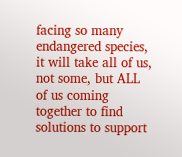facing so many endangered species, it will take all of us, not some, but ALL of us coming together to find solutions to support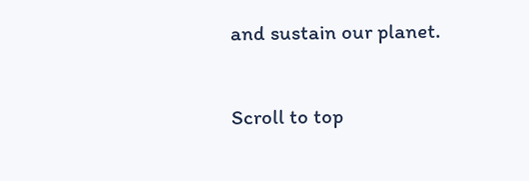and sustain our planet.

Scroll to top